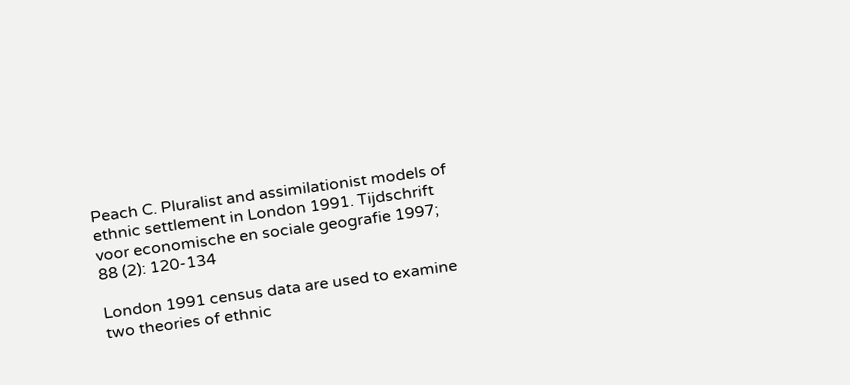Peach C. Pluralist and assimilationist models of ethnic settlement in London 1991. Tijdschrift voor economische en sociale geografie 1997; 88 (2): 120-134

London 1991 census data are used to examine two theories of ethnic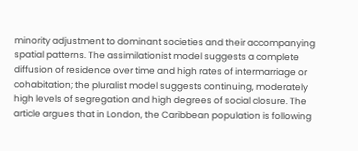minority adjustment to dominant societies and their accompanying spatial patterns. The assimilationist model suggests a complete diffusion of residence over time and high rates of intermarriage or cohabitation; the pluralist model suggests continuing, moderately high levels of segregation and high degrees of social closure. The article argues that in London, the Caribbean population is following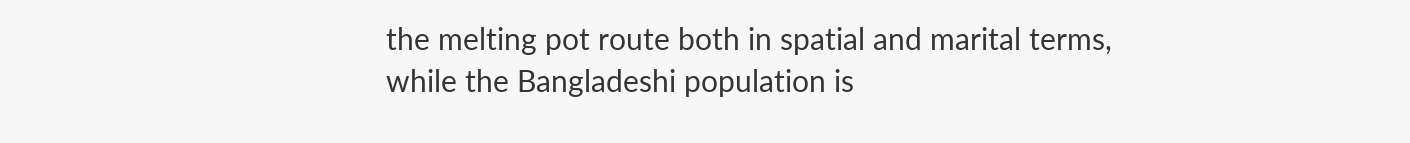the melting pot route both in spatial and marital terms, while the Bangladeshi population is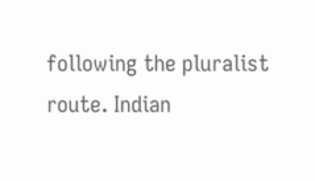following the pluralist route. Indian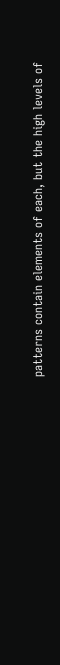patterns contain elements of each, but the high levels of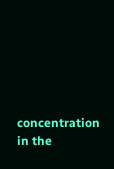concentration in the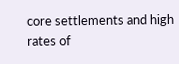core settlements and high rates of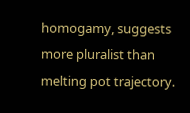homogamy, suggests more pluralist than melting pot trajectory.